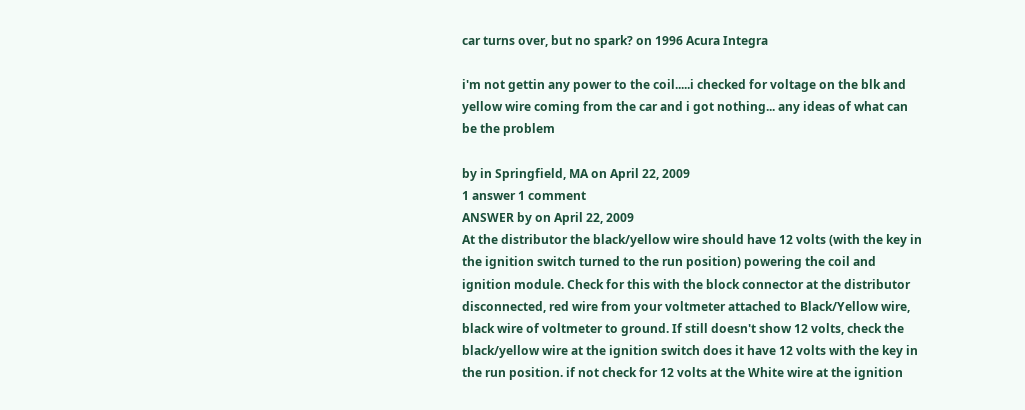car turns over, but no spark? on 1996 Acura Integra

i'm not gettin any power to the coil.....i checked for voltage on the blk and yellow wire coming from the car and i got nothing... any ideas of what can be the problem

by in Springfield, MA on April 22, 2009
1 answer 1 comment
ANSWER by on April 22, 2009
At the distributor the black/yellow wire should have 12 volts (with the key in the ignition switch turned to the run position) powering the coil and ignition module. Check for this with the block connector at the distributor disconnected, red wire from your voltmeter attached to Black/Yellow wire, black wire of voltmeter to ground. If still doesn't show 12 volts, check the black/yellow wire at the ignition switch does it have 12 volts with the key in the run position. if not check for 12 volts at the White wire at the ignition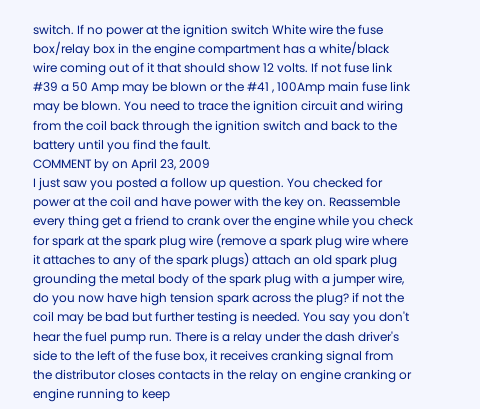switch. If no power at the ignition switch White wire the fuse box/relay box in the engine compartment has a white/black wire coming out of it that should show 12 volts. If not fuse link #39 a 50 Amp may be blown or the #41 , 100Amp main fuse link may be blown. You need to trace the ignition circuit and wiring from the coil back through the ignition switch and back to the battery until you find the fault.
COMMENT by on April 23, 2009
I just saw you posted a follow up question. You checked for power at the coil and have power with the key on. Reassemble every thing get a friend to crank over the engine while you check for spark at the spark plug wire (remove a spark plug wire where it attaches to any of the spark plugs) attach an old spark plug grounding the metal body of the spark plug with a jumper wire, do you now have high tension spark across the plug? if not the coil may be bad but further testing is needed. You say you don't hear the fuel pump run. There is a relay under the dash driver's side to the left of the fuse box, it receives cranking signal from the distributor closes contacts in the relay on engine cranking or engine running to keep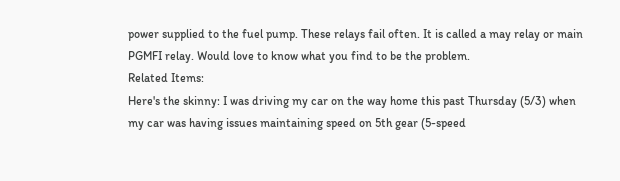power supplied to the fuel pump. These relays fail often. It is called a may relay or main PGMFI relay. Would love to know what you find to be the problem.
Related Items:
Here's the skinny: I was driving my car on the way home this past Thursday (5/3) when my car was having issues maintaining speed on 5th gear (5-speed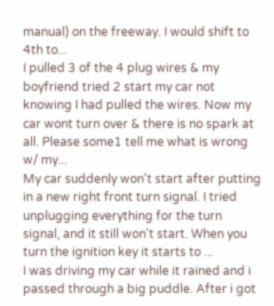manual) on the freeway. I would shift to 4th to...
I pulled 3 of the 4 plug wires & my boyfriend tried 2 start my car not knowing I had pulled the wires. Now my car wont turn over & there is no spark at all. Please some1 tell me what is wrong w/ my...
My car suddenly won't start after putting in a new right front turn signal. I tried unplugging everything for the turn signal, and it still won't start. When you turn the ignition key it starts to ...
I was driving my car while it rained and i passed through a big puddle. After i got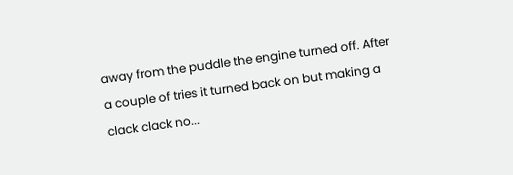away from the puddle the engine turned off. After a couple of tries it turned back on but making a clack clack no...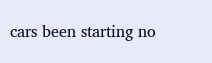cars been starting no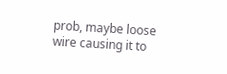prob, maybe loose wire causing it to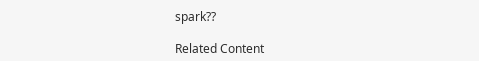spark??

Related Content